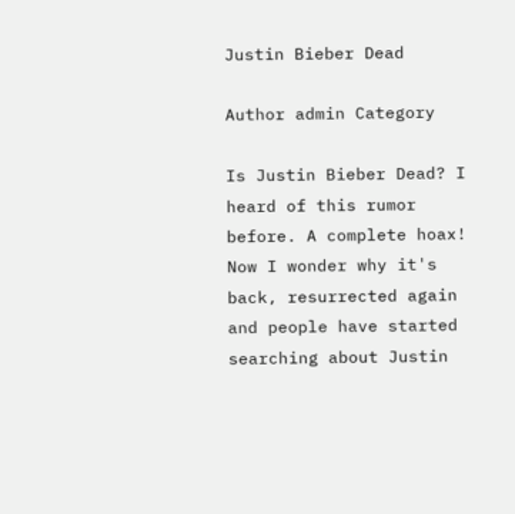Justin Bieber Dead

Author admin Category

Is Justin Bieber Dead? I heard of this rumor before. A complete hoax! Now I wonder why it's back, resurrected again and people have started searching about Justin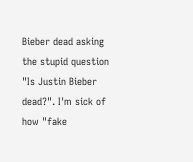Bieber dead asking the stupid question "Is Justin Bieber dead?". I'm sick of how "fake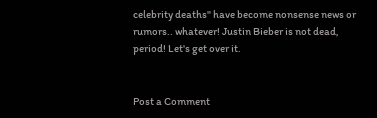celebrity deaths" have become nonsense news or rumors.. whatever! Justin Bieber is not dead, period! Let's get over it.


Post a Comment